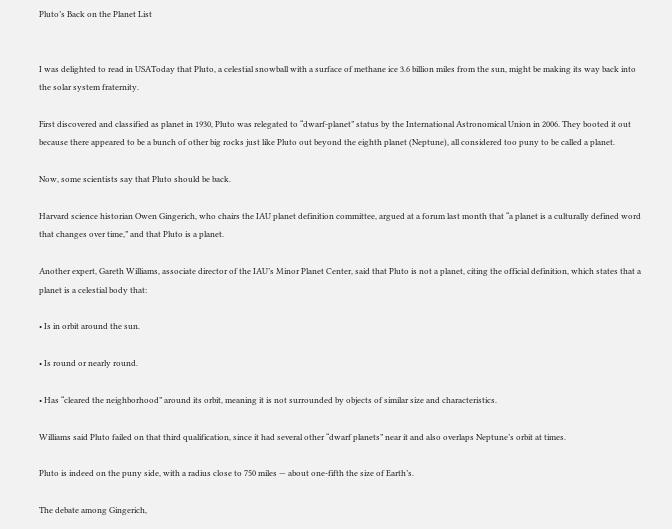Pluto’s Back on the Planet List


I was delighted to read in USAToday that Pluto, a celestial snowball with a surface of methane ice 3.6 billion miles from the sun, might be making its way back into the solar system fraternity.

First discovered and classified as planet in 1930, Pluto was relegated to “dwarf-planet” status by the International Astronomical Union in 2006. They booted it out because there appeared to be a bunch of other big rocks just like Pluto out beyond the eighth planet (Neptune), all considered too puny to be called a planet.

Now, some scientists say that Pluto should be back.

Harvard science historian Owen Gingerich, who chairs the IAU planet definition committee, argued at a forum last month that “a planet is a culturally defined word that changes over time,” and that Pluto is a planet.

Another expert, Gareth Williams, associate director of the IAU’s Minor Planet Center, said that Pluto is not a planet, citing the official definition, which states that a planet is a celestial body that:

• Is in orbit around the sun.

• Is round or nearly round.

• Has “cleared the neighborhood” around its orbit, meaning it is not surrounded by objects of similar size and characteristics.

Williams said Pluto failed on that third qualification, since it had several other “dwarf planets” near it and also overlaps Neptune’s orbit at times.

Pluto is indeed on the puny side, with a radius close to 750 miles — about one-fifth the size of Earth’s.

The debate among Gingerich,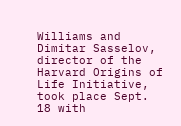Williams and Dimitar Sasselov, director of the Harvard Origins of Life Initiative, took place Sept. 18 with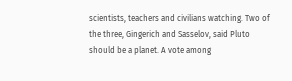scientists, teachers and civilians watching. Two of the three, Gingerich and Sasselov, said Pluto should be a planet. A vote among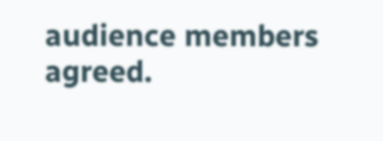audience members agreed.